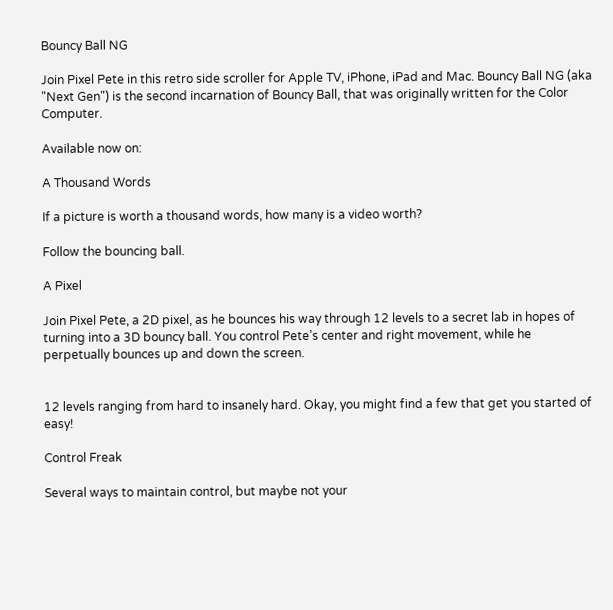Bouncy Ball NG

Join Pixel Pete in this retro side scroller for Apple TV, iPhone, iPad and Mac. Bouncy Ball NG (aka "Next Gen") is the second incarnation of Bouncy Ball, that was originally written for the Color Computer.

Available now on:

A Thousand Words

If a picture is worth a thousand words, how many is a video worth?

Follow the bouncing ball.

A Pixel

Join Pixel Pete, a 2D pixel, as he bounces his way through 12 levels to a secret lab in hopes of turning into a 3D bouncy ball. You control Pete’s center and right movement, while he perpetually bounces up and down the screen.


12 levels ranging from hard to insanely hard. Okay, you might find a few that get you started of easy!

Control Freak

Several ways to maintain control, but maybe not your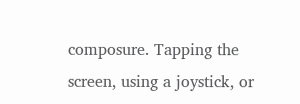composure. Tapping the screen, using a joystick, or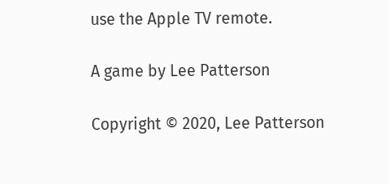use the Apple TV remote.

A game by Lee Patterson

Copyright © 2020, Lee Patterson